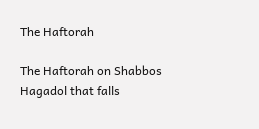The Haftorah

The Haftorah on Shabbos Hagadol that falls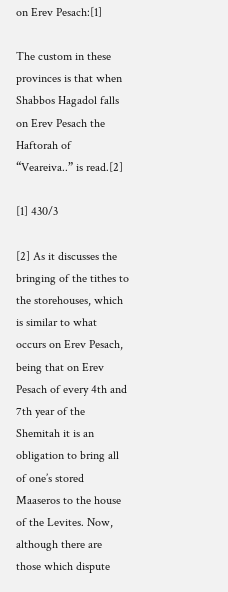on Erev Pesach:[1]

The custom in these provinces is that when Shabbos Hagadol falls on Erev Pesach the Haftorah of “Veareiva..” is read.[2]

[1] 430/3

[2] As it discusses the bringing of the tithes to the storehouses, which is similar to what occurs on Erev Pesach, being that on Erev Pesach of every 4th and 7th year of the Shemitah it is an obligation to bring all of one’s stored Maaseros to the house of the Levites. Now, although there are those which dispute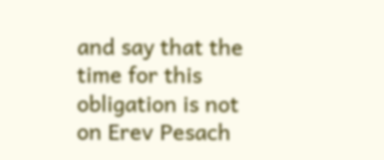and say that the time for this obligation is not on Erev Pesach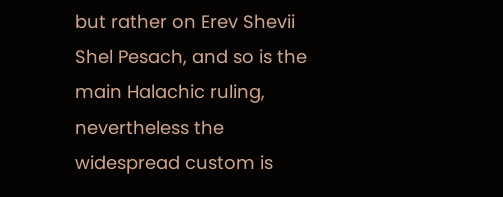but rather on Erev Shevii Shel Pesach, and so is the main Halachic ruling, nevertheless the widespread custom is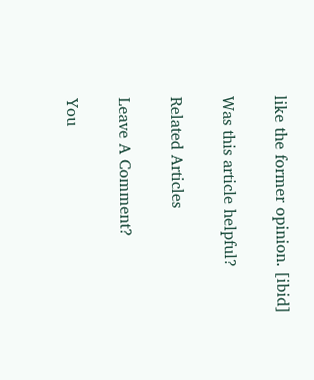like the former opinion. [ibid]

Was this article helpful?

Related Articles

Leave A Comment?

You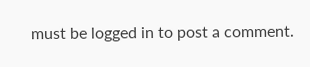must be logged in to post a comment.